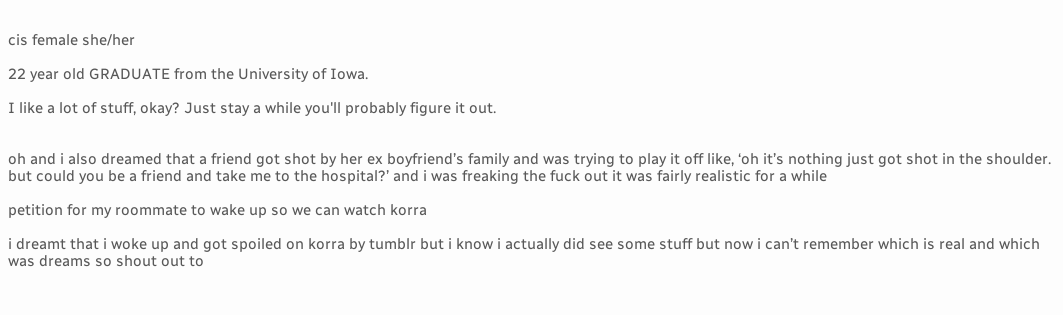cis female she/her

22 year old GRADUATE from the University of Iowa.

I like a lot of stuff, okay? Just stay a while you'll probably figure it out.


oh and i also dreamed that a friend got shot by her ex boyfriend’s family and was trying to play it off like, ‘oh it’s nothing just got shot in the shoulder. but could you be a friend and take me to the hospital?’ and i was freaking the fuck out it was fairly realistic for a while

petition for my roommate to wake up so we can watch korra

i dreamt that i woke up and got spoiled on korra by tumblr but i know i actually did see some stuff but now i can’t remember which is real and which was dreams so shout out to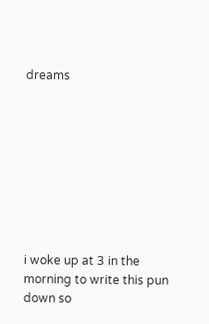dreams









i woke up at 3 in the morning to write this pun down so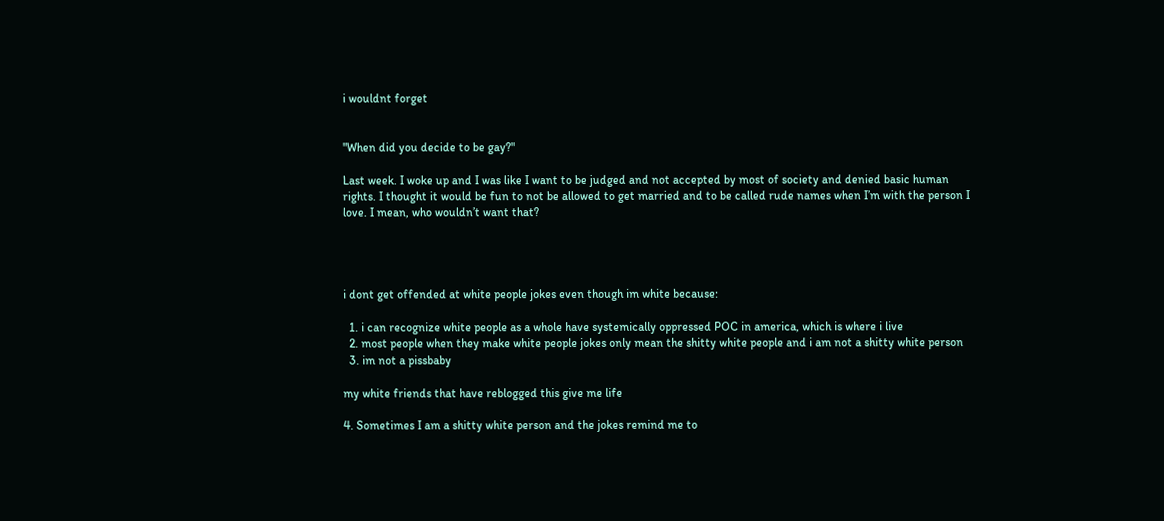i wouldnt forget


"When did you decide to be gay?"

Last week. I woke up and I was like I want to be judged and not accepted by most of society and denied basic human rights. I thought it would be fun to not be allowed to get married and to be called rude names when I’m with the person I love. I mean, who wouldn’t want that?




i dont get offended at white people jokes even though im white because:

  1. i can recognize white people as a whole have systemically oppressed POC in america, which is where i live
  2. most people when they make white people jokes only mean the shitty white people and i am not a shitty white person
  3. im not a pissbaby

my white friends that have reblogged this give me life

4. Sometimes I am a shitty white person and the jokes remind me to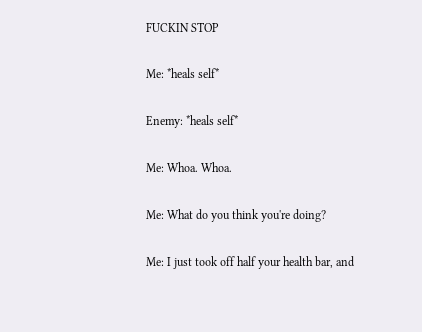FUCKIN STOP

Me: *heals self*

Enemy: *heals self*

Me: Whoa. Whoa.

Me: What do you think you're doing?

Me: I just took off half your health bar, and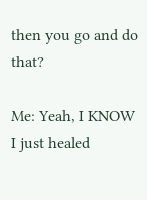then you go and do that?

Me: Yeah, I KNOW I just healed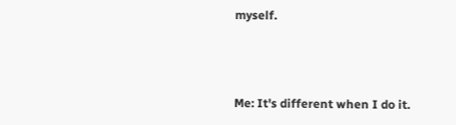myself.



Me: It's different when I do it.